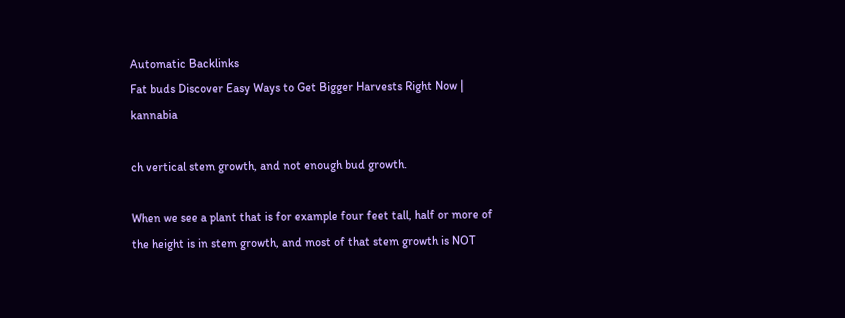Automatic Backlinks
Fat buds Discover Easy Ways to Get Bigger Harvests Right Now | kannabia

ch vertical stem growth, and not enough bud growth.

When we see a plant that is for example four feet tall, half or more of the height is in stem growth, and most of that stem growth is NOT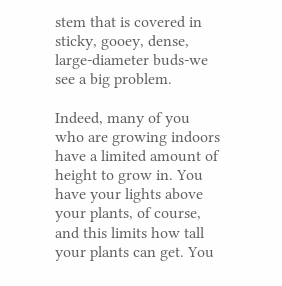stem that is covered in sticky, gooey, dense, large-diameter buds-we see a big problem.

Indeed, many of you who are growing indoors have a limited amount of height to grow in. You have your lights above your plants, of course, and this limits how tall your plants can get. You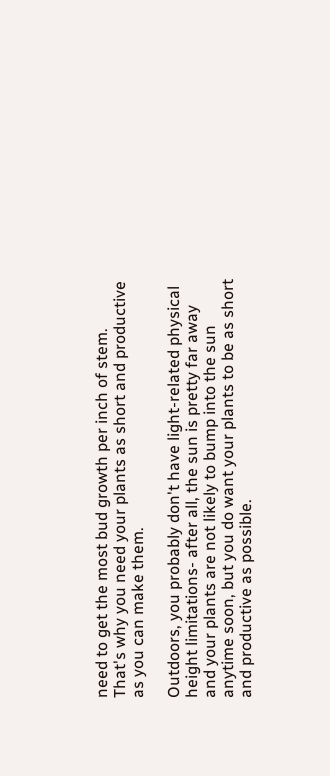need to get the most bud growth per inch of stem. That's why you need your plants as short and productive as you can make them.

Outdoors, you probably don't have light-related physical height limitations- after all, the sun is pretty far away and your plants are not likely to bump into the sun anytime soon, but you do want your plants to be as short and productive as possible.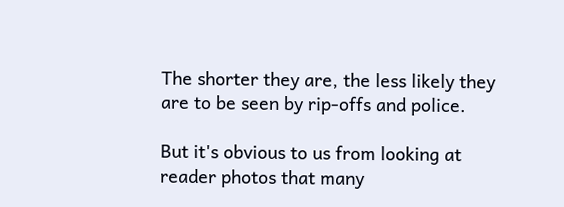The shorter they are, the less likely they are to be seen by rip-offs and police.

But it's obvious to us from looking at reader photos that many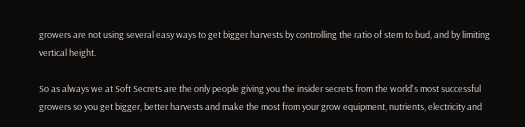growers are not using several easy ways to get bigger harvests by controlling the ratio of stem to bud, and by limiting vertical height.

So as always we at Soft Secrets are the only people giving you the insider secrets from the world's most successful growers so you get bigger, better harvests and make the most from your grow equipment, nutrients, electricity and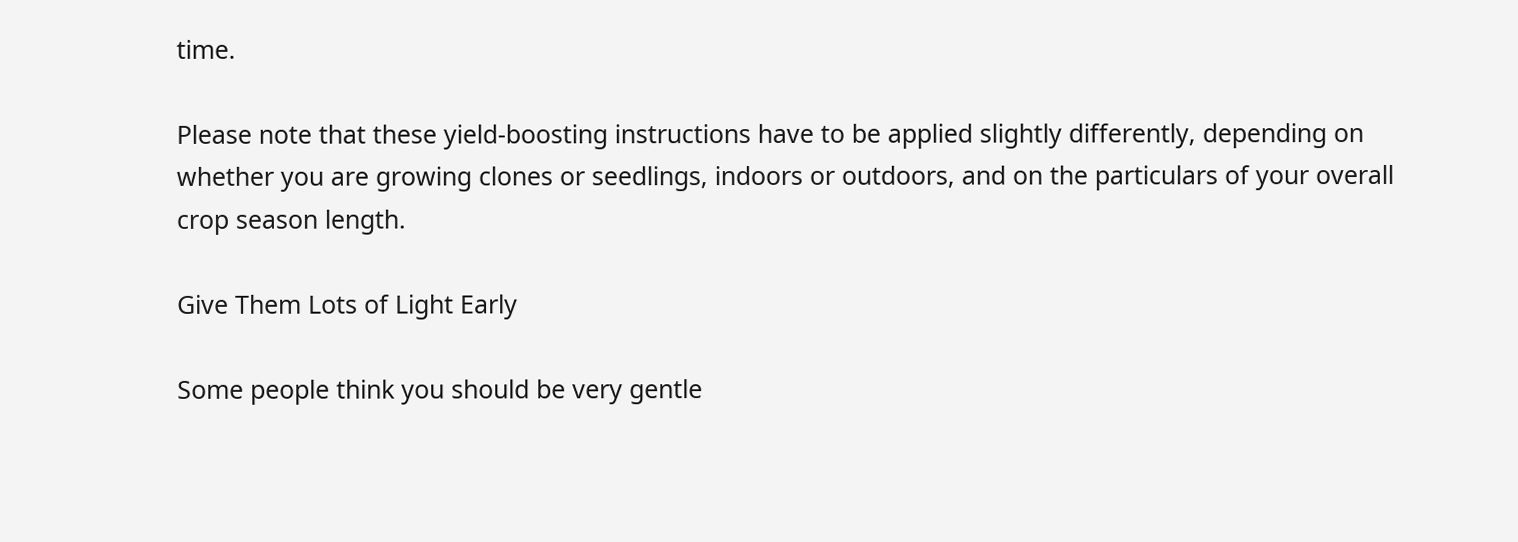time.

Please note that these yield-boosting instructions have to be applied slightly differently, depending on whether you are growing clones or seedlings, indoors or outdoors, and on the particulars of your overall crop season length.

Give Them Lots of Light Early

Some people think you should be very gentle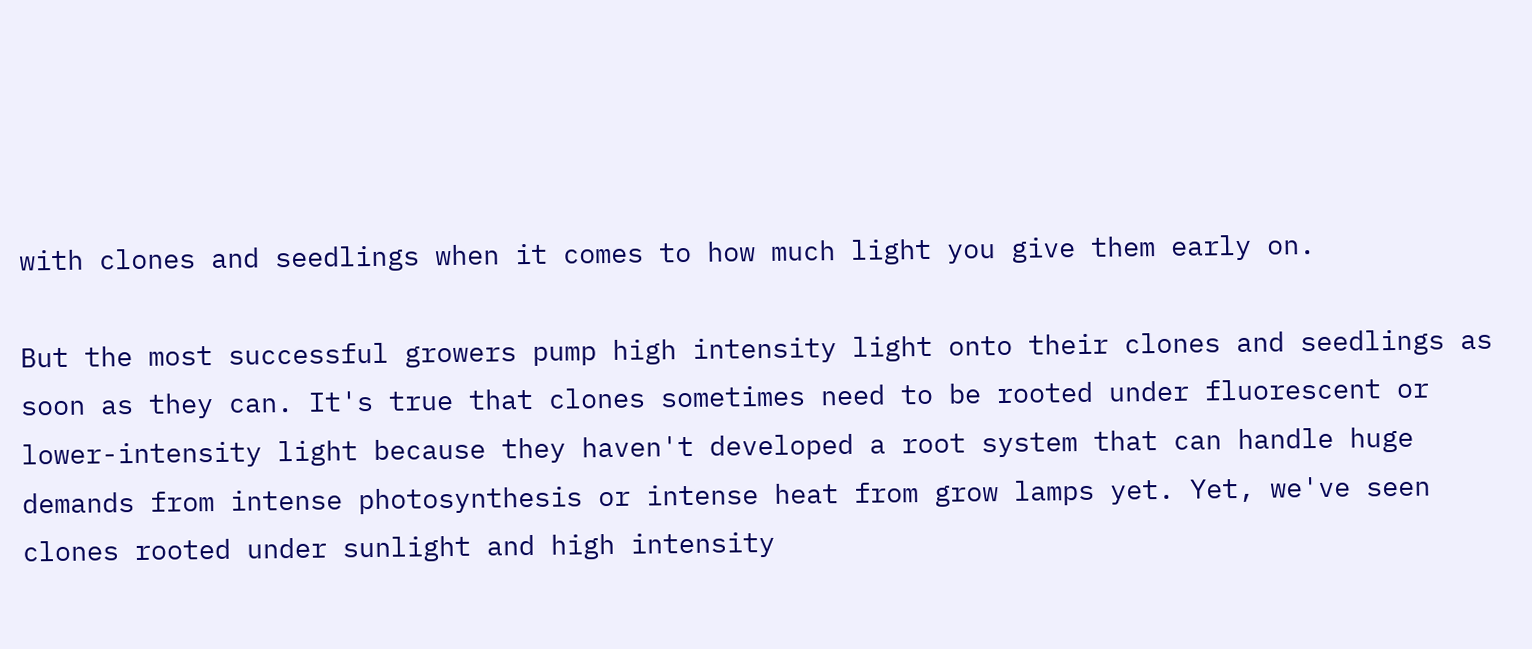with clones and seedlings when it comes to how much light you give them early on.

But the most successful growers pump high intensity light onto their clones and seedlings as soon as they can. It's true that clones sometimes need to be rooted under fluorescent or lower-intensity light because they haven't developed a root system that can handle huge demands from intense photosynthesis or intense heat from grow lamps yet. Yet, we've seen clones rooted under sunlight and high intensity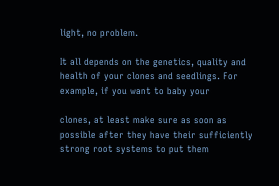light, no problem.

It all depends on the genetics, quality and health of your clones and seedlings. For example, if you want to baby your

clones, at least make sure as soon as possible after they have their sufficiently strong root systems to put them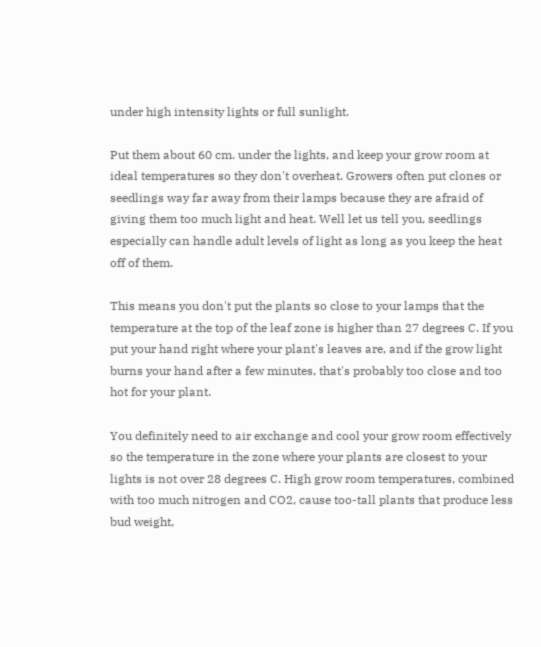under high intensity lights or full sunlight.

Put them about 60 cm. under the lights, and keep your grow room at ideal temperatures so they don't overheat. Growers often put clones or seedlings way far away from their lamps because they are afraid of giving them too much light and heat. Well let us tell you, seedlings especially can handle adult levels of light as long as you keep the heat off of them.

This means you don't put the plants so close to your lamps that the temperature at the top of the leaf zone is higher than 27 degrees C. If you put your hand right where your plant's leaves are, and if the grow light burns your hand after a few minutes, that's probably too close and too hot for your plant.

You definitely need to air exchange and cool your grow room effectively so the temperature in the zone where your plants are closest to your lights is not over 28 degrees C. High grow room temperatures, combined with too much nitrogen and CO2, cause too-tall plants that produce less bud weight,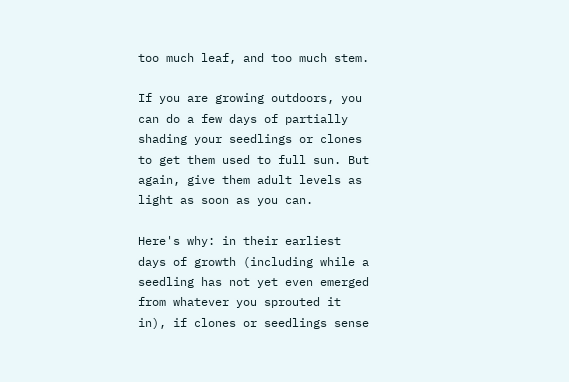too much leaf, and too much stem.

If you are growing outdoors, you can do a few days of partially shading your seedlings or clones to get them used to full sun. But again, give them adult levels as light as soon as you can.

Here's why: in their earliest days of growth (including while a seedling has not yet even emerged from whatever you sprouted it in), if clones or seedlings sense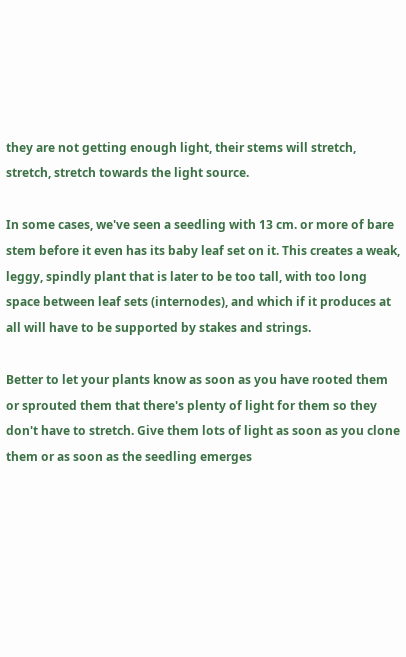they are not getting enough light, their stems will stretch, stretch, stretch towards the light source.

In some cases, we've seen a seedling with 13 cm. or more of bare stem before it even has its baby leaf set on it. This creates a weak, leggy, spindly plant that is later to be too tall, with too long space between leaf sets (internodes), and which if it produces at all will have to be supported by stakes and strings.

Better to let your plants know as soon as you have rooted them or sprouted them that there's plenty of light for them so they don't have to stretch. Give them lots of light as soon as you clone them or as soon as the seedling emerges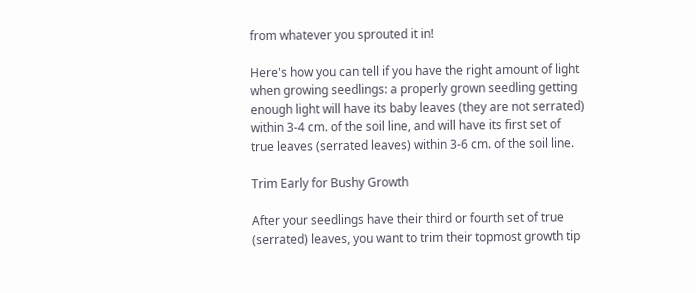from whatever you sprouted it in!

Here's how you can tell if you have the right amount of light when growing seedlings: a properly grown seedling getting enough light will have its baby leaves (they are not serrated) within 3-4 cm. of the soil line, and will have its first set of true leaves (serrated leaves) within 3-6 cm. of the soil line.

Trim Early for Bushy Growth

After your seedlings have their third or fourth set of true (serrated) leaves, you want to trim their topmost growth tip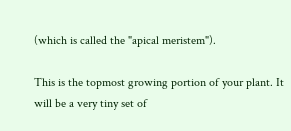(which is called the "apical meristem").

This is the topmost growing portion of your plant. It will be a very tiny set of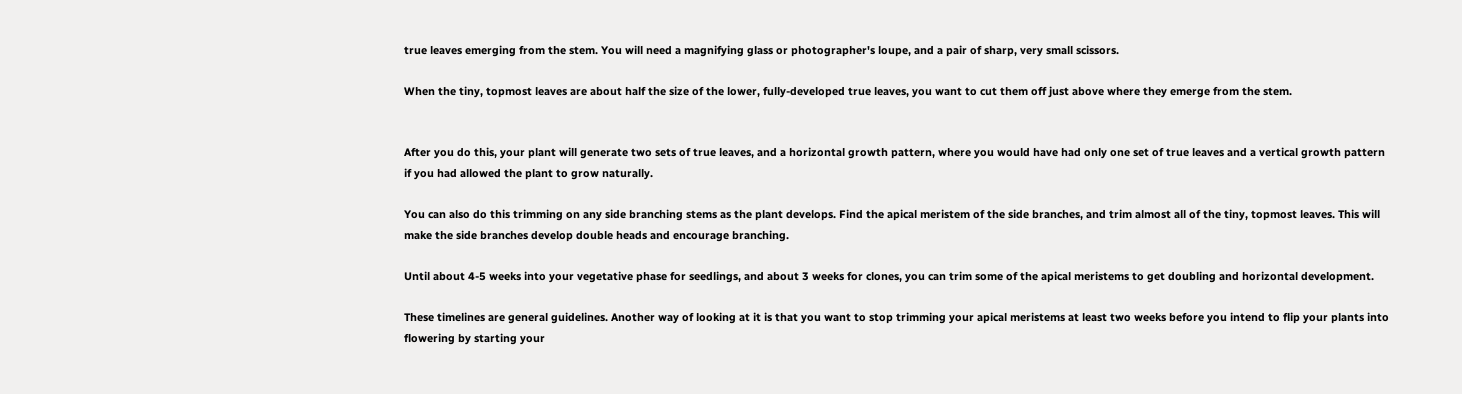true leaves emerging from the stem. You will need a magnifying glass or photographer's loupe, and a pair of sharp, very small scissors.

When the tiny, topmost leaves are about half the size of the lower, fully-developed true leaves, you want to cut them off just above where they emerge from the stem.


After you do this, your plant will generate two sets of true leaves, and a horizontal growth pattern, where you would have had only one set of true leaves and a vertical growth pattern if you had allowed the plant to grow naturally.

You can also do this trimming on any side branching stems as the plant develops. Find the apical meristem of the side branches, and trim almost all of the tiny, topmost leaves. This will make the side branches develop double heads and encourage branching.

Until about 4-5 weeks into your vegetative phase for seedlings, and about 3 weeks for clones, you can trim some of the apical meristems to get doubling and horizontal development.

These timelines are general guidelines. Another way of looking at it is that you want to stop trimming your apical meristems at least two weeks before you intend to flip your plants into flowering by starting your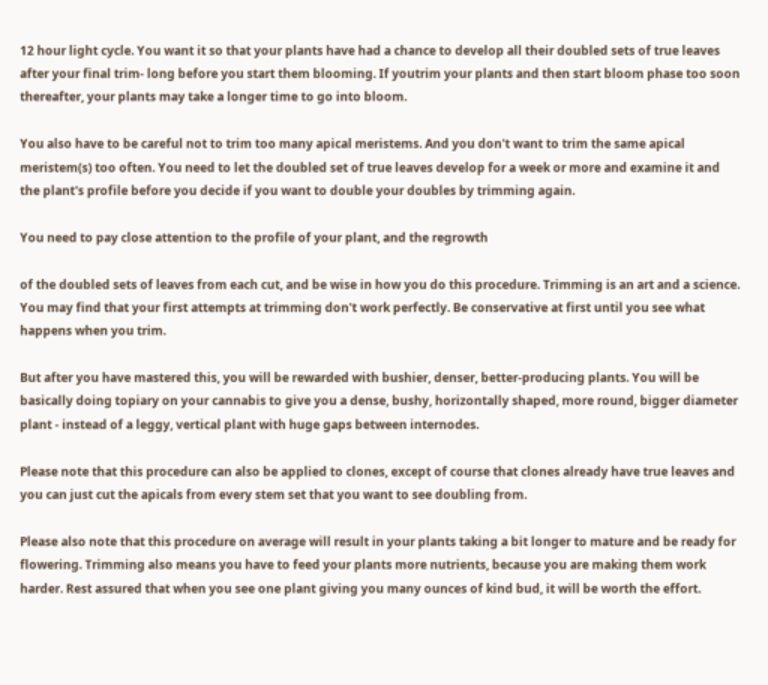12 hour light cycle. You want it so that your plants have had a chance to develop all their doubled sets of true leaves after your final trim- long before you start them blooming. If youtrim your plants and then start bloom phase too soon thereafter, your plants may take a longer time to go into bloom.

You also have to be careful not to trim too many apical meristems. And you don't want to trim the same apical meristem(s) too often. You need to let the doubled set of true leaves develop for a week or more and examine it and the plant's profile before you decide if you want to double your doubles by trimming again.

You need to pay close attention to the profile of your plant, and the regrowth

of the doubled sets of leaves from each cut, and be wise in how you do this procedure. Trimming is an art and a science. You may find that your first attempts at trimming don't work perfectly. Be conservative at first until you see what happens when you trim.

But after you have mastered this, you will be rewarded with bushier, denser, better-producing plants. You will be basically doing topiary on your cannabis to give you a dense, bushy, horizontally shaped, more round, bigger diameter plant - instead of a leggy, vertical plant with huge gaps between internodes.

Please note that this procedure can also be applied to clones, except of course that clones already have true leaves and you can just cut the apicals from every stem set that you want to see doubling from.

Please also note that this procedure on average will result in your plants taking a bit longer to mature and be ready for flowering. Trimming also means you have to feed your plants more nutrients, because you are making them work harder. Rest assured that when you see one plant giving you many ounces of kind bud, it will be worth the effort.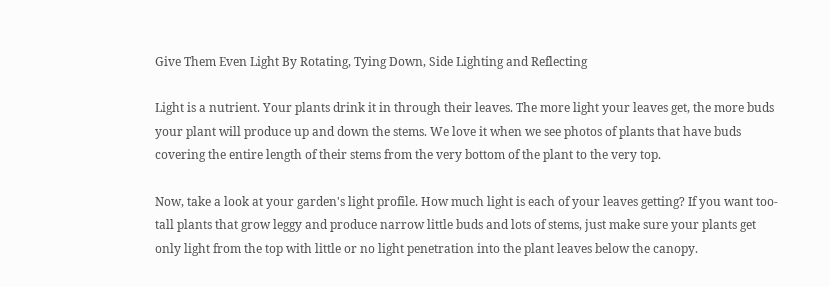Give Them Even Light By Rotating, Tying Down, Side Lighting and Reflecting

Light is a nutrient. Your plants drink it in through their leaves. The more light your leaves get, the more buds your plant will produce up and down the stems. We love it when we see photos of plants that have buds covering the entire length of their stems from the very bottom of the plant to the very top.

Now, take a look at your garden's light profile. How much light is each of your leaves getting? If you want too-tall plants that grow leggy and produce narrow little buds and lots of stems, just make sure your plants get only light from the top with little or no light penetration into the plant leaves below the canopy.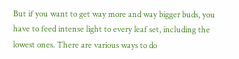But if you want to get way more and way bigger buds, you have to feed intense light to every leaf set, including the lowest ones. There are various ways to do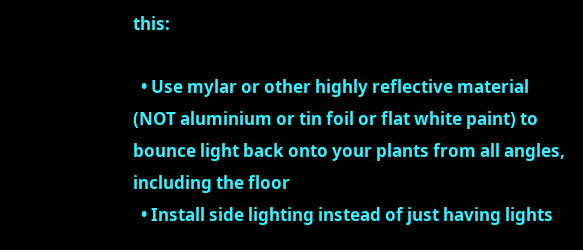this:

  • Use mylar or other highly reflective material (NOT aluminium or tin foil or flat white paint) to bounce light back onto your plants from all angles, including the floor
  • Install side lighting instead of just having lights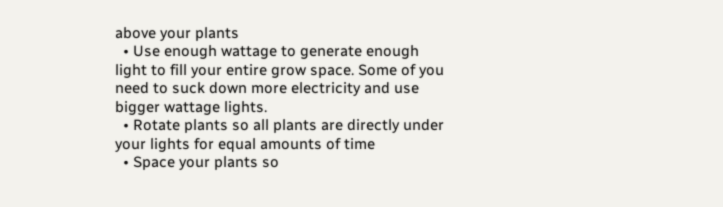above your plants
  • Use enough wattage to generate enough light to fill your entire grow space. Some of you need to suck down more electricity and use bigger wattage lights.
  • Rotate plants so all plants are directly under your lights for equal amounts of time
  • Space your plants so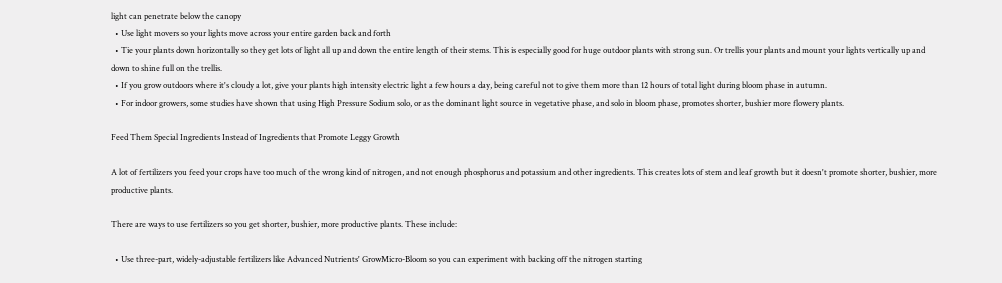light can penetrate below the canopy
  • Use light movers so your lights move across your entire garden back and forth
  • Tie your plants down horizontally so they get lots of light all up and down the entire length of their stems. This is especially good for huge outdoor plants with strong sun. Or trellis your plants and mount your lights vertically up and down to shine full on the trellis.
  • If you grow outdoors where it's cloudy a lot, give your plants high intensity electric light a few hours a day, being careful not to give them more than 12 hours of total light during bloom phase in autumn.
  • For indoor growers, some studies have shown that using High Pressure Sodium solo, or as the dominant light source in vegetative phase, and solo in bloom phase, promotes shorter, bushier more flowery plants.

Feed Them Special Ingredients Instead of Ingredients that Promote Leggy Growth

A lot of fertilizers you feed your crops have too much of the wrong kind of nitrogen, and not enough phosphorus and potassium and other ingredients. This creates lots of stem and leaf growth but it doesn't promote shorter, bushier, more productive plants.

There are ways to use fertilizers so you get shorter, bushier, more productive plants. These include:

  • Use three-part, widely-adjustable fertilizers like Advanced Nutrients' GrowMicro-Bloom so you can experiment with backing off the nitrogen starting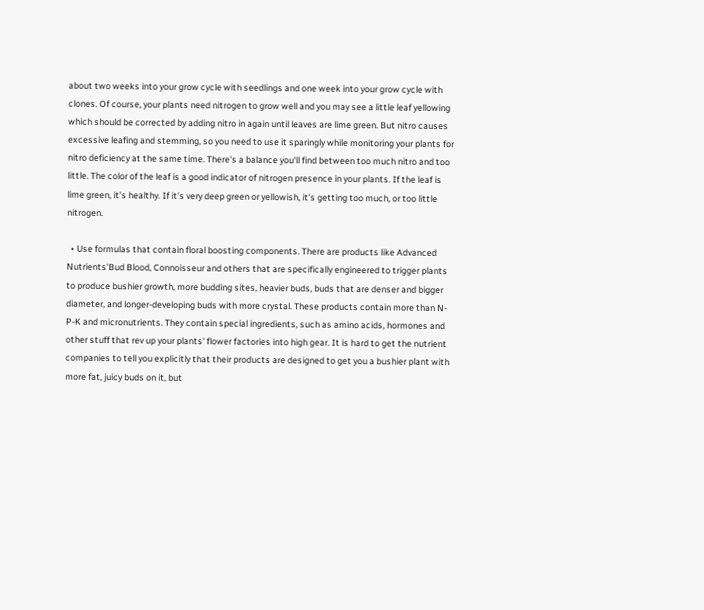about two weeks into your grow cycle with seedlings and one week into your grow cycle with clones. Of course, your plants need nitrogen to grow well and you may see a little leaf yellowing which should be corrected by adding nitro in again until leaves are lime green. But nitro causes excessive leafing and stemming, so you need to use it sparingly while monitoring your plants for nitro deficiency at the same time. There's a balance you'll find between too much nitro and too little. The color of the leaf is a good indicator of nitrogen presence in your plants. If the leaf is lime green, it's healthy. If it's very deep green or yellowish, it's getting too much, or too little nitrogen.

  • Use formulas that contain floral boosting components. There are products like Advanced Nutrients'Bud Blood, Connoisseur and others that are specifically engineered to trigger plants to produce bushier growth, more budding sites, heavier buds, buds that are denser and bigger diameter, and longer-developing buds with more crystal. These products contain more than N-P-K and micronutrients. They contain special ingredients, such as amino acids, hormones and other stuff that rev up your plants' flower factories into high gear. It is hard to get the nutrient companies to tell you explicitly that their products are designed to get you a bushier plant with more fat, juicy buds on it, but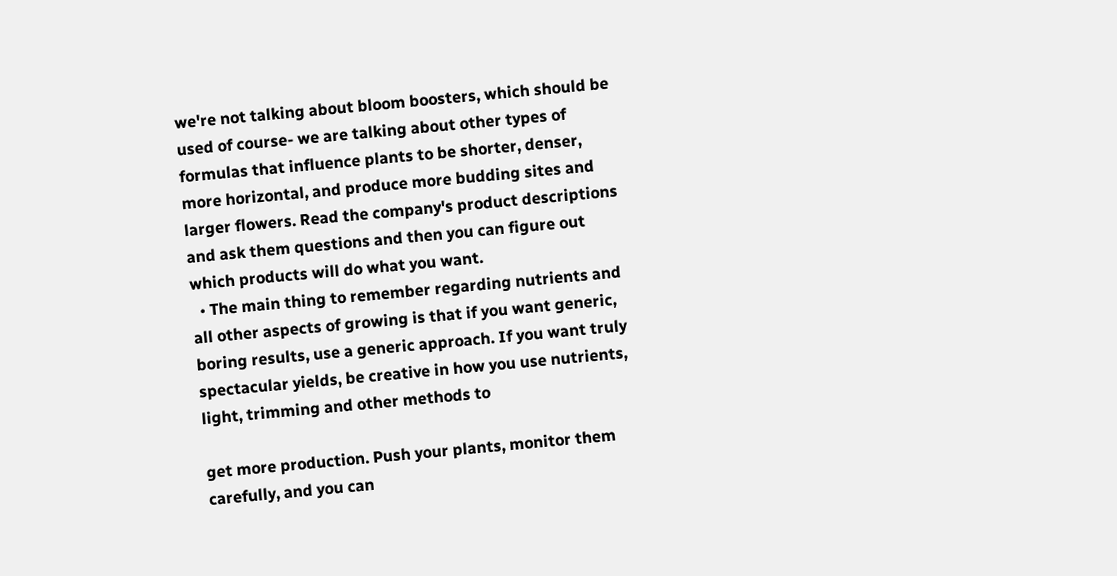we're not talking about bloom boosters, which should be used of course- we are talking about other types of formulas that influence plants to be shorter, denser, more horizontal, and produce more budding sites and larger flowers. Read the company's product descriptions and ask them questions and then you can figure out which products will do what you want.
  • The main thing to remember regarding nutrients and all other aspects of growing is that if you want generic, boring results, use a generic approach. If you want truly spectacular yields, be creative in how you use nutrients, light, trimming and other methods to

get more production. Push your plants, monitor them carefully, and you can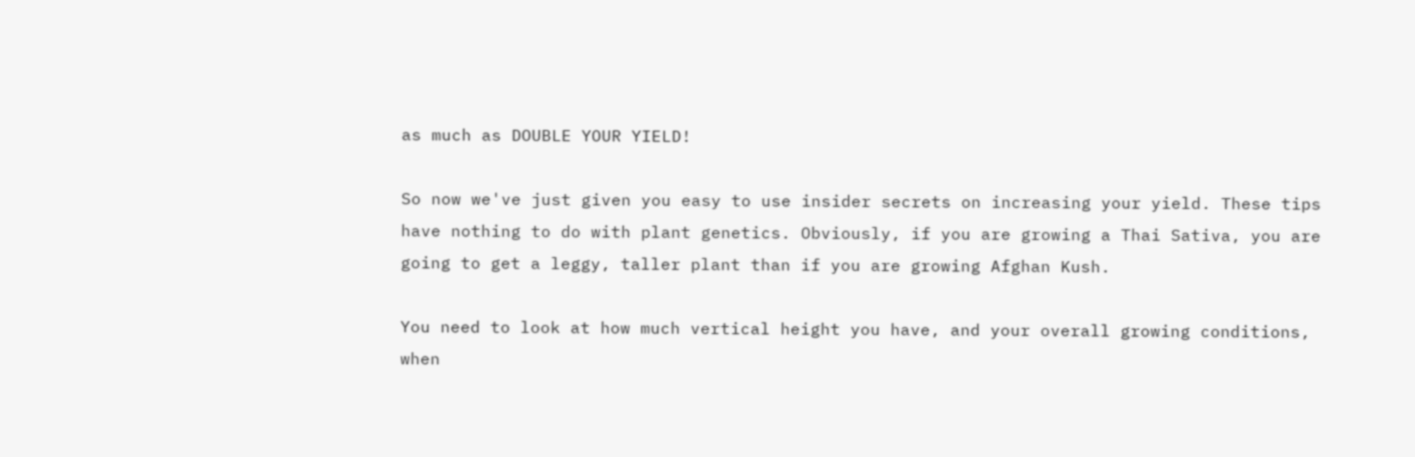as much as DOUBLE YOUR YIELD!

So now we've just given you easy to use insider secrets on increasing your yield. These tips have nothing to do with plant genetics. Obviously, if you are growing a Thai Sativa, you are going to get a leggy, taller plant than if you are growing Afghan Kush.

You need to look at how much vertical height you have, and your overall growing conditions, when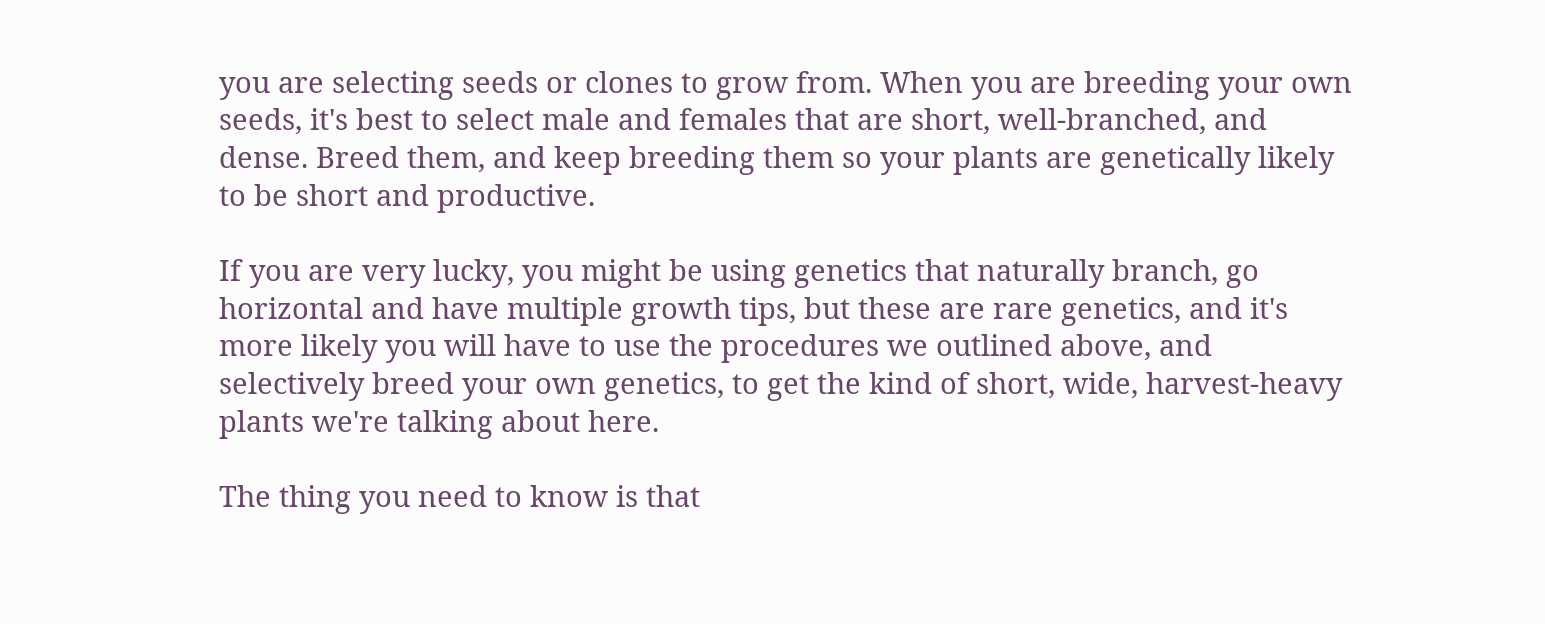you are selecting seeds or clones to grow from. When you are breeding your own seeds, it's best to select male and females that are short, well-branched, and dense. Breed them, and keep breeding them so your plants are genetically likely to be short and productive.

If you are very lucky, you might be using genetics that naturally branch, go horizontal and have multiple growth tips, but these are rare genetics, and it's more likely you will have to use the procedures we outlined above, and selectively breed your own genetics, to get the kind of short, wide, harvest-heavy plants we're talking about here.

The thing you need to know is that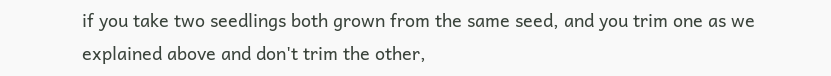if you take two seedlings both grown from the same seed, and you trim one as we explained above and don't trim the other,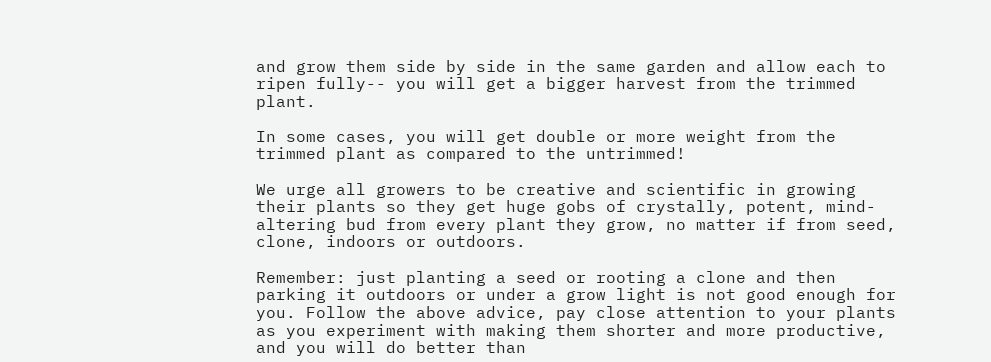and grow them side by side in the same garden and allow each to ripen fully-- you will get a bigger harvest from the trimmed plant.

In some cases, you will get double or more weight from the trimmed plant as compared to the untrimmed!

We urge all growers to be creative and scientific in growing their plants so they get huge gobs of crystally, potent, mind-altering bud from every plant they grow, no matter if from seed, clone, indoors or outdoors.

Remember: just planting a seed or rooting a clone and then parking it outdoors or under a grow light is not good enough for you. Follow the above advice, pay close attention to your plants as you experiment with making them shorter and more productive, and you will do better than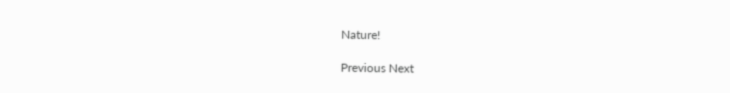Nature!

Previous Next